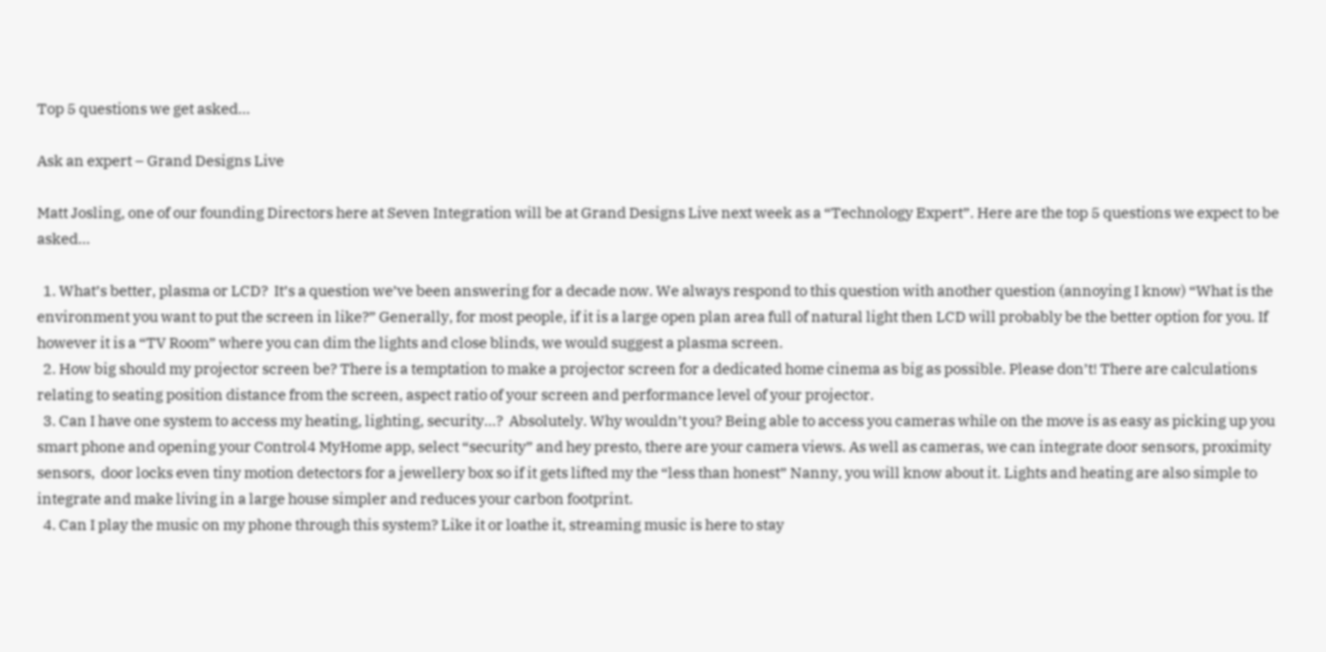Top 5 questions we get asked…

Ask an expert – Grand Designs Live

Matt Josling, one of our founding Directors here at Seven Integration will be at Grand Designs Live next week as a “Technology Expert”. Here are the top 5 questions we expect to be asked…

  1. What’s better, plasma or LCD?  It’s a question we’ve been answering for a decade now. We always respond to this question with another question (annoying I know) “What is the environment you want to put the screen in like?” Generally, for most people, if it is a large open plan area full of natural light then LCD will probably be the better option for you. If however it is a “TV Room” where you can dim the lights and close blinds, we would suggest a plasma screen.
  2. How big should my projector screen be? There is a temptation to make a projector screen for a dedicated home cinema as big as possible. Please don’t! There are calculations relating to seating position distance from the screen, aspect ratio of your screen and performance level of your projector.
  3. Can I have one system to access my heating, lighting, security…?  Absolutely. Why wouldn’t you? Being able to access you cameras while on the move is as easy as picking up you smart phone and opening your Control4 MyHome app, select “security” and hey presto, there are your camera views. As well as cameras, we can integrate door sensors, proximity sensors,  door locks even tiny motion detectors for a jewellery box so if it gets lifted my the “less than honest” Nanny, you will know about it. Lights and heating are also simple to integrate and make living in a large house simpler and reduces your carbon footprint.
  4. Can I play the music on my phone through this system? Like it or loathe it, streaming music is here to stay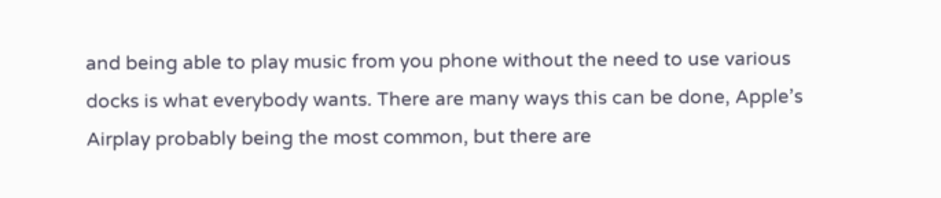and being able to play music from you phone without the need to use various docks is what everybody wants. There are many ways this can be done, Apple’s Airplay probably being the most common, but there are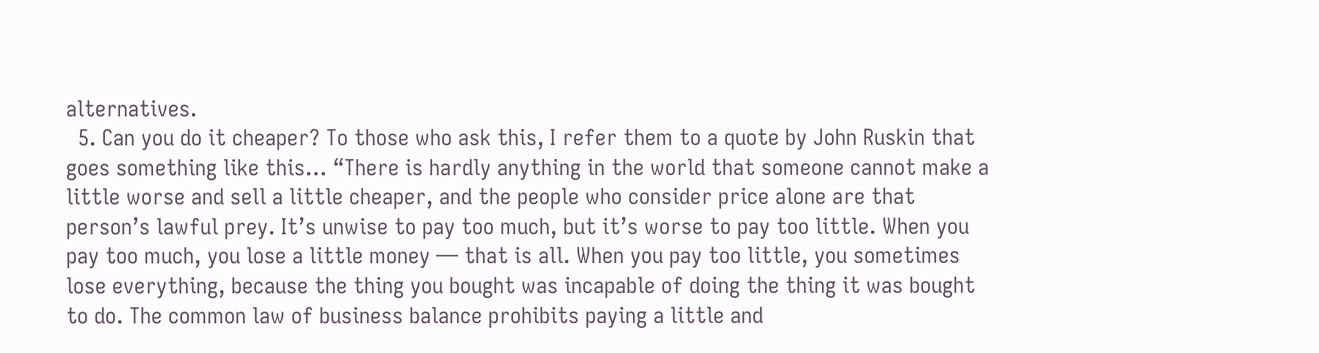alternatives.
  5. Can you do it cheaper? To those who ask this, I refer them to a quote by John Ruskin that goes something like this… “There is hardly anything in the world that someone cannot make a little worse and sell a little cheaper, and the people who consider price alone are that person’s lawful prey. It’s unwise to pay too much, but it’s worse to pay too little. When you pay too much, you lose a little money — that is all. When you pay too little, you sometimes lose everything, because the thing you bought was incapable of doing the thing it was bought to do. The common law of business balance prohibits paying a little and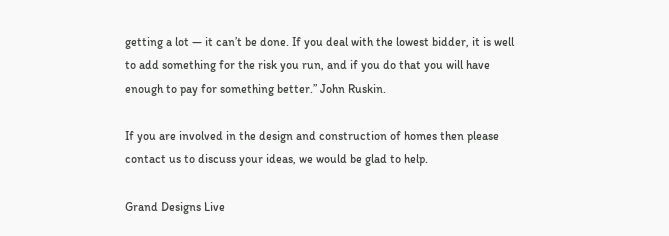getting a lot — it can’t be done. If you deal with the lowest bidder, it is well to add something for the risk you run, and if you do that you will have enough to pay for something better.” John Ruskin.

If you are involved in the design and construction of homes then please contact us to discuss your ideas, we would be glad to help.

Grand Designs Live